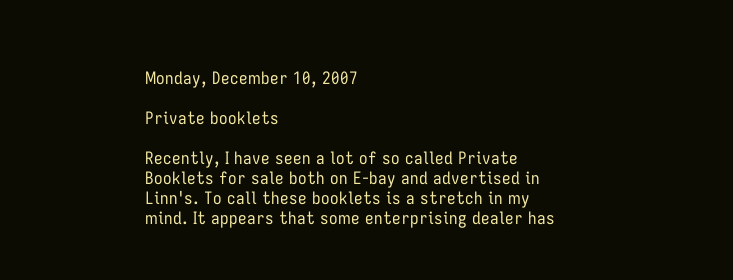Monday, December 10, 2007

Private booklets

Recently, I have seen a lot of so called Private Booklets for sale both on E-bay and advertised in Linn's. To call these booklets is a stretch in my mind. It appears that some enterprising dealer has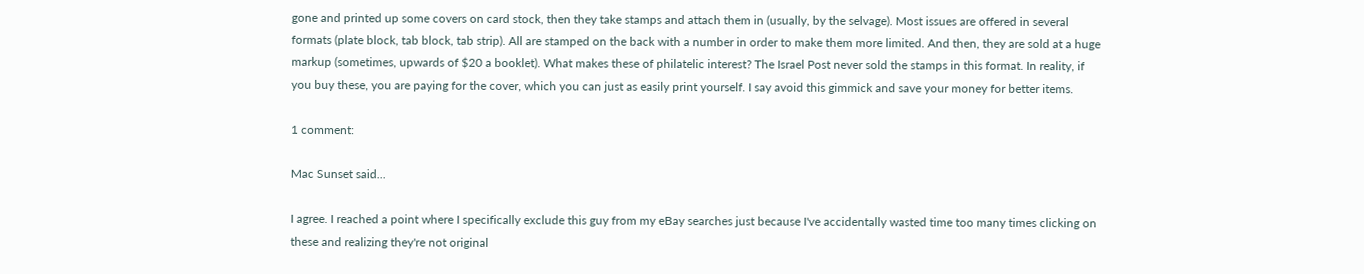gone and printed up some covers on card stock, then they take stamps and attach them in (usually, by the selvage). Most issues are offered in several formats (plate block, tab block, tab strip). All are stamped on the back with a number in order to make them more limited. And then, they are sold at a huge markup (sometimes, upwards of $20 a booklet). What makes these of philatelic interest? The Israel Post never sold the stamps in this format. In reality, if you buy these, you are paying for the cover, which you can just as easily print yourself. I say avoid this gimmick and save your money for better items.

1 comment:

Mac Sunset said...

I agree. I reached a point where I specifically exclude this guy from my eBay searches just because I've accidentally wasted time too many times clicking on these and realizing they're not original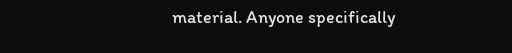material. Anyone specifically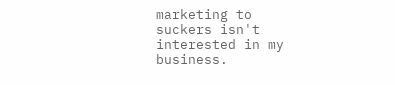marketing to suckers isn't interested in my business.